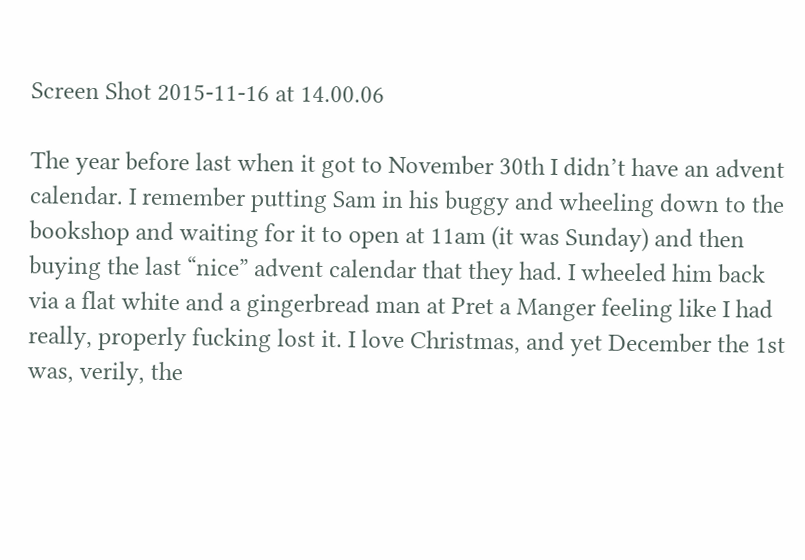Screen Shot 2015-11-16 at 14.00.06

The year before last when it got to November 30th I didn’t have an advent calendar. I remember putting Sam in his buggy and wheeling down to the bookshop and waiting for it to open at 11am (it was Sunday) and then buying the last “nice” advent calendar that they had. I wheeled him back via a flat white and a gingerbread man at Pret a Manger feeling like I had really, properly fucking lost it. I love Christmas, and yet December the 1st was, verily, the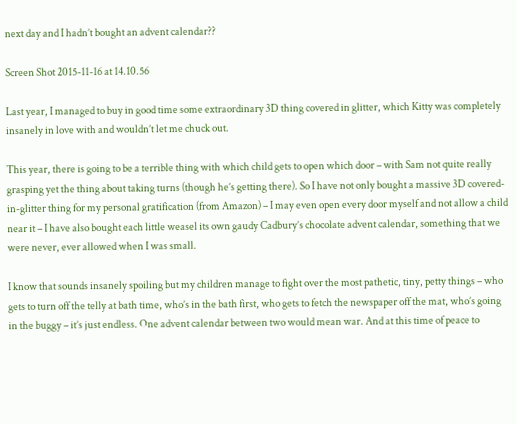next day and I hadn’t bought an advent calendar??

Screen Shot 2015-11-16 at 14.10.56

Last year, I managed to buy in good time some extraordinary 3D thing covered in glitter, which Kitty was completely insanely in love with and wouldn’t let me chuck out.

This year, there is going to be a terrible thing with which child gets to open which door – with Sam not quite really grasping yet the thing about taking turns (though he’s getting there). So I have not only bought a massive 3D covered-in-glitter thing for my personal gratification (from Amazon) – I may even open every door myself and not allow a child near it – I have also bought each little weasel its own gaudy Cadbury’s chocolate advent calendar, something that we were never, ever allowed when I was small.

I know that sounds insanely spoiling but my children manage to fight over the most pathetic, tiny, petty things – who gets to turn off the telly at bath time, who’s in the bath first, who gets to fetch the newspaper off the mat, who’s going in the buggy – it’s just endless. One advent calendar between two would mean war. And at this time of peace to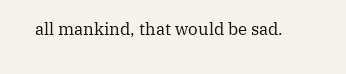all mankind, that would be sad.